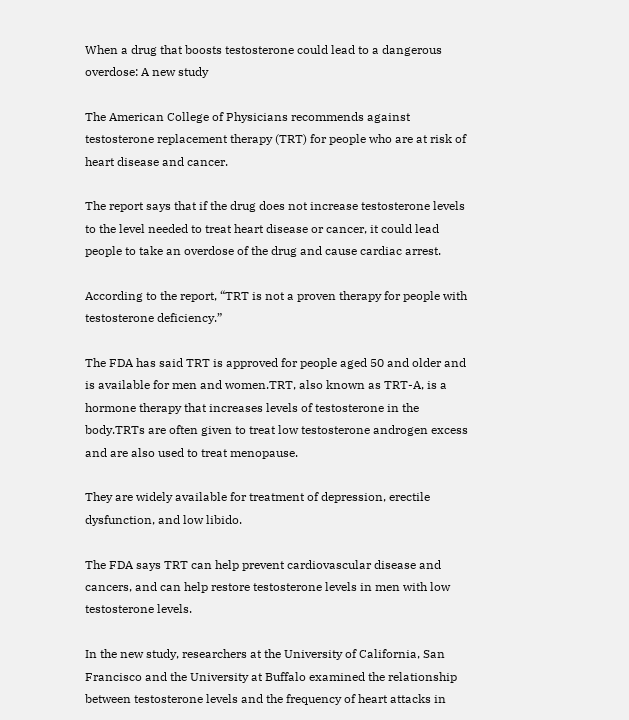When a drug that boosts testosterone could lead to a dangerous overdose: A new study

The American College of Physicians recommends against testosterone replacement therapy (TRT) for people who are at risk of heart disease and cancer.

The report says that if the drug does not increase testosterone levels to the level needed to treat heart disease or cancer, it could lead people to take an overdose of the drug and cause cardiac arrest.

According to the report, “TRT is not a proven therapy for people with testosterone deficiency.”

The FDA has said TRT is approved for people aged 50 and older and is available for men and women.TRT, also known as TRT-A, is a hormone therapy that increases levels of testosterone in the body.TRTs are often given to treat low testosterone androgen excess and are also used to treat menopause.

They are widely available for treatment of depression, erectile dysfunction, and low libido.

The FDA says TRT can help prevent cardiovascular disease and cancers, and can help restore testosterone levels in men with low testosterone levels.

In the new study, researchers at the University of California, San Francisco and the University at Buffalo examined the relationship between testosterone levels and the frequency of heart attacks in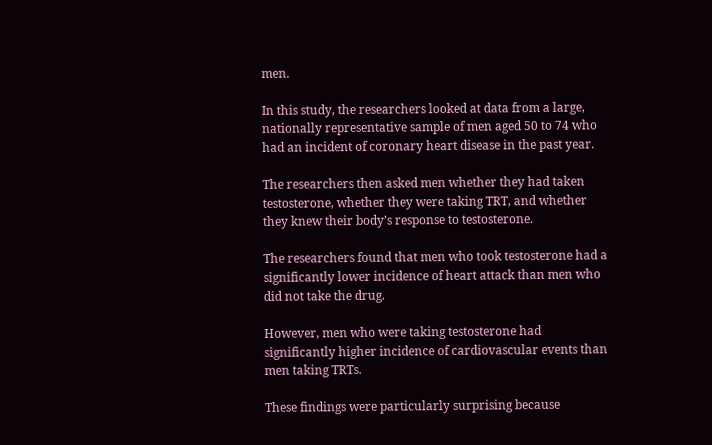men.

In this study, the researchers looked at data from a large, nationally representative sample of men aged 50 to 74 who had an incident of coronary heart disease in the past year.

The researchers then asked men whether they had taken testosterone, whether they were taking TRT, and whether they knew their body’s response to testosterone.

The researchers found that men who took testosterone had a significantly lower incidence of heart attack than men who did not take the drug.

However, men who were taking testosterone had significantly higher incidence of cardiovascular events than men taking TRTs.

These findings were particularly surprising because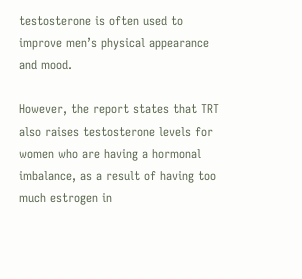testosterone is often used to improve men’s physical appearance and mood.

However, the report states that TRT also raises testosterone levels for women who are having a hormonal imbalance, as a result of having too much estrogen in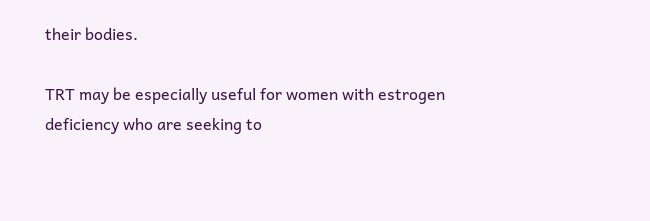their bodies.

TRT may be especially useful for women with estrogen deficiency who are seeking to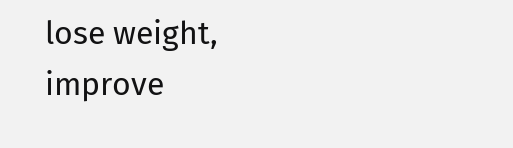lose weight, improve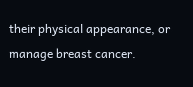their physical appearance, or manage breast cancer.